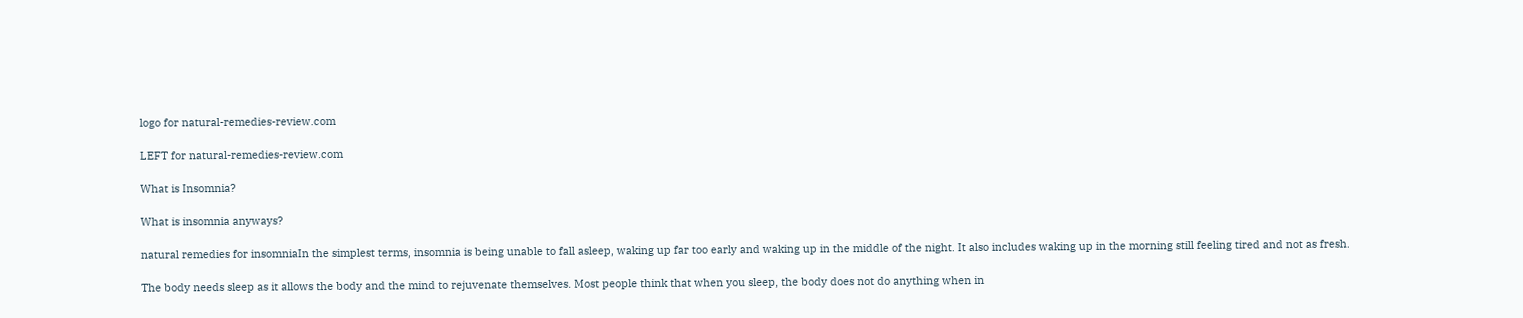logo for natural-remedies-review.com

LEFT for natural-remedies-review.com

What is Insomnia?

What is insomnia anyways?

natural remedies for insomniaIn the simplest terms, insomnia is being unable to fall asleep, waking up far too early and waking up in the middle of the night. It also includes waking up in the morning still feeling tired and not as fresh.

The body needs sleep as it allows the body and the mind to rejuvenate themselves. Most people think that when you sleep, the body does not do anything when in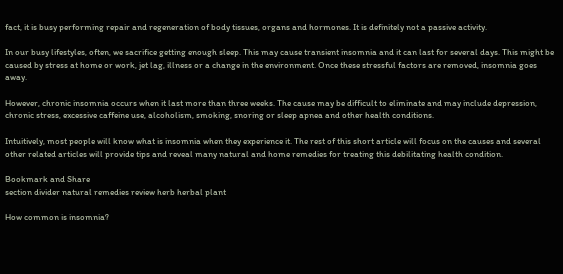fact, it is busy performing repair and regeneration of body tissues, organs and hormones. It is definitely not a passive activity.

In our busy lifestyles, often, we sacrifice getting enough sleep. This may cause transient insomnia and it can last for several days. This might be caused by stress at home or work, jet lag, illness or a change in the environment. Once these stressful factors are removed, insomnia goes away.

However, chronic insomnia occurs when it last more than three weeks. The cause may be difficult to eliminate and may include depression, chronic stress, excessive caffeine use, alcoholism, smoking, snoring or sleep apnea and other health conditions.

Intuitively, most people will know what is insomnia when they experience it. The rest of this short article will focus on the causes and several other related articles will provide tips and reveal many natural and home remedies for treating this debilitating health condition.

Bookmark and Share
section divider natural remedies review herb herbal plant

How common is insomnia?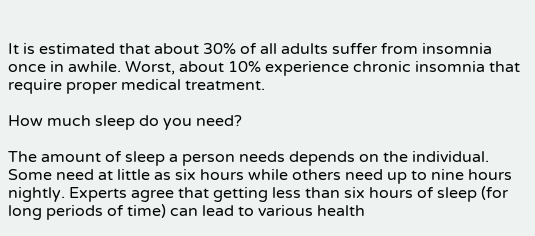It is estimated that about 30% of all adults suffer from insomnia once in awhile. Worst, about 10% experience chronic insomnia that require proper medical treatment.

How much sleep do you need?

The amount of sleep a person needs depends on the individual. Some need at little as six hours while others need up to nine hours nightly. Experts agree that getting less than six hours of sleep (for long periods of time) can lead to various health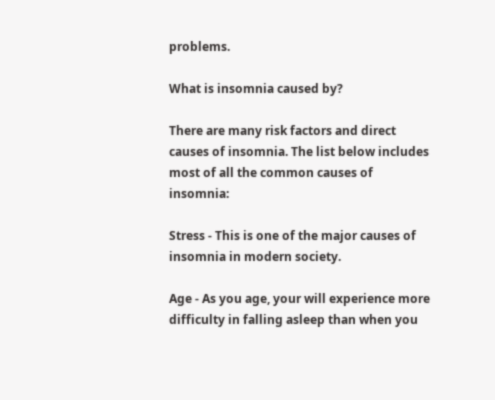problems.

What is insomnia caused by?

There are many risk factors and direct causes of insomnia. The list below includes most of all the common causes of insomnia:

Stress - This is one of the major causes of insomnia in modern society.

Age - As you age, your will experience more difficulty in falling asleep than when you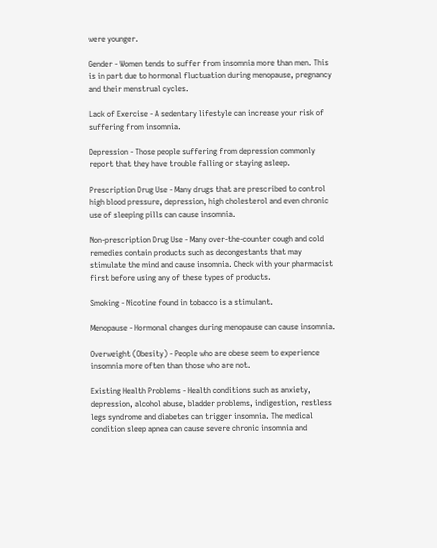were younger.

Gender - Women tends to suffer from insomnia more than men. This is in part due to hormonal fluctuation during menopause, pregnancy and their menstrual cycles.

Lack of Exercise - A sedentary lifestyle can increase your risk of suffering from insomnia.

Depression - Those people suffering from depression commonly report that they have trouble falling or staying asleep.

Prescription Drug Use - Many drugs that are prescribed to control high blood pressure, depression, high cholesterol and even chronic use of sleeping pills can cause insomnia.

Non-prescription Drug Use - Many over-the-counter cough and cold remedies contain products such as decongestants that may stimulate the mind and cause insomnia. Check with your pharmacist first before using any of these types of products.

Smoking - Nicotine found in tobacco is a stimulant.

Menopause - Hormonal changes during menopause can cause insomnia.

Overweight (Obesity) - People who are obese seem to experience insomnia more often than those who are not.

Existing Health Problems - Health conditions such as anxiety, depression, alcohol abuse, bladder problems, indigestion, restless legs syndrome and diabetes can trigger insomnia. The medical condition sleep apnea can cause severe chronic insomnia and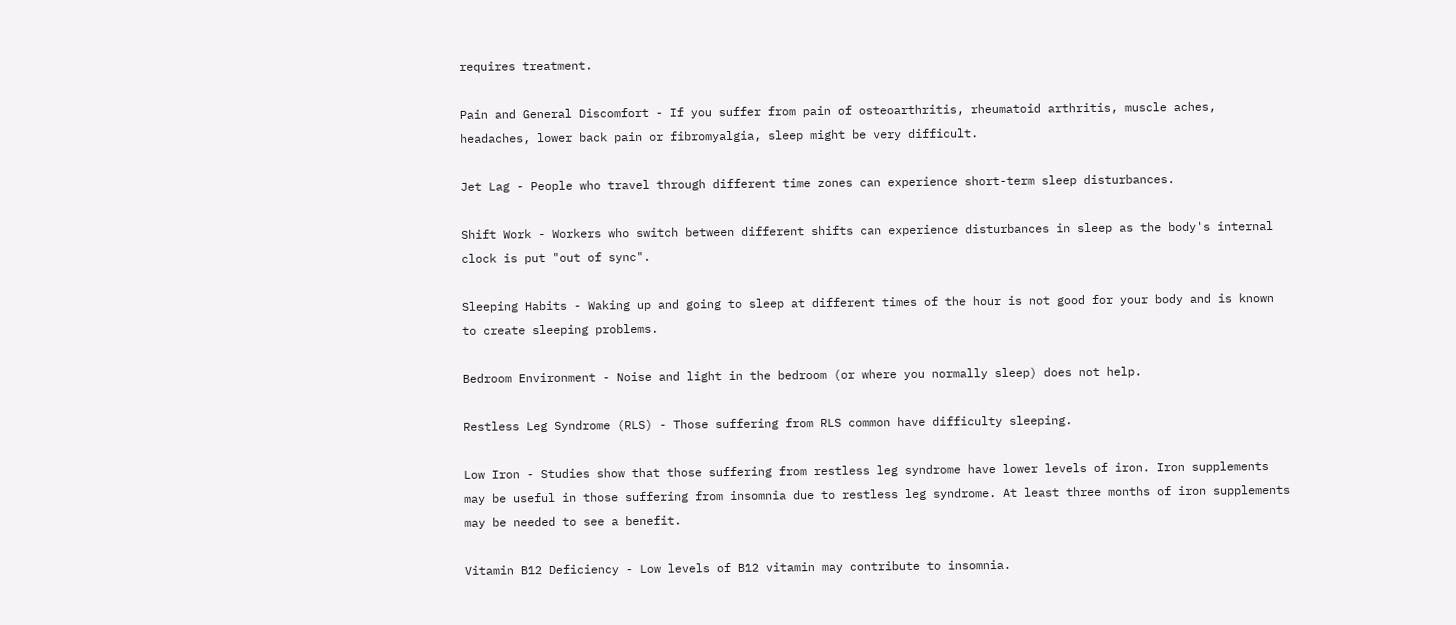requires treatment.

Pain and General Discomfort - If you suffer from pain of osteoarthritis, rheumatoid arthritis, muscle aches, headaches, lower back pain or fibromyalgia, sleep might be very difficult.

Jet Lag - People who travel through different time zones can experience short-term sleep disturbances.

Shift Work - Workers who switch between different shifts can experience disturbances in sleep as the body's internal clock is put "out of sync".

Sleeping Habits - Waking up and going to sleep at different times of the hour is not good for your body and is known to create sleeping problems.

Bedroom Environment - Noise and light in the bedroom (or where you normally sleep) does not help.

Restless Leg Syndrome (RLS) - Those suffering from RLS common have difficulty sleeping.

Low Iron - Studies show that those suffering from restless leg syndrome have lower levels of iron. Iron supplements may be useful in those suffering from insomnia due to restless leg syndrome. At least three months of iron supplements may be needed to see a benefit.

Vitamin B12 Deficiency - Low levels of B12 vitamin may contribute to insomnia.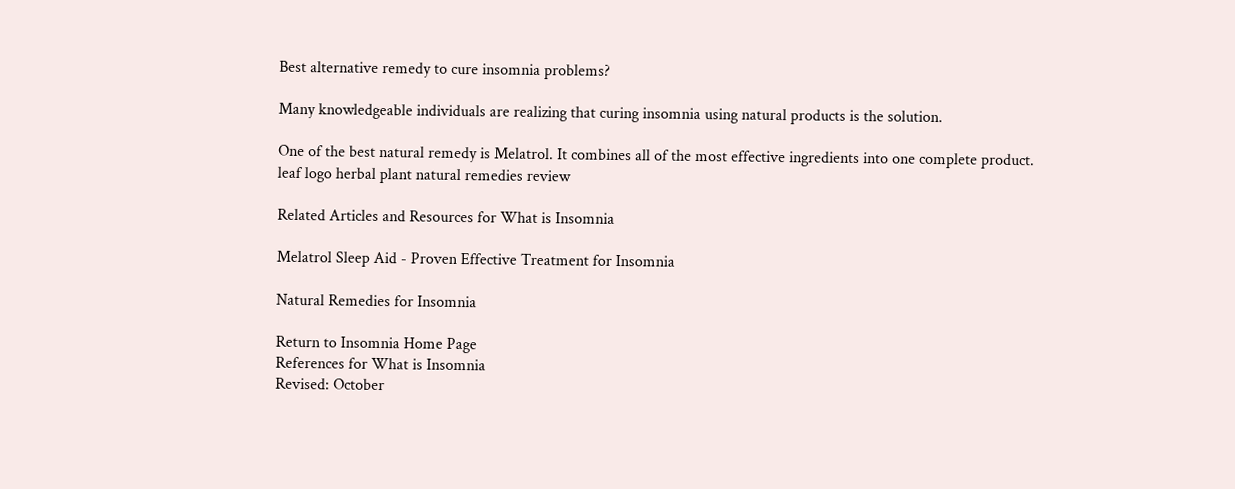Best alternative remedy to cure insomnia problems?

Many knowledgeable individuals are realizing that curing insomnia using natural products is the solution.

One of the best natural remedy is Melatrol. It combines all of the most effective ingredients into one complete product.
leaf logo herbal plant natural remedies review

Related Articles and Resources for What is Insomnia

Melatrol Sleep Aid - Proven Effective Treatment for Insomnia

Natural Remedies for Insomnia

Return to Insomnia Home Page
References for What is Insomnia
Revised: October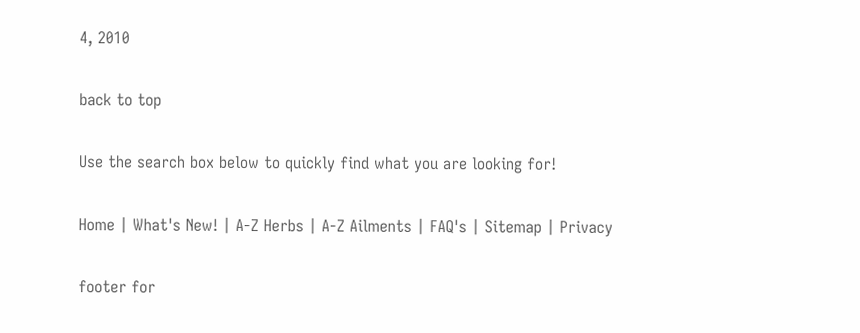4, 2010

back to top

Use the search box below to quickly find what you are looking for!

Home | What's New! | A-Z Herbs | A-Z Ailments | FAQ's | Sitemap | Privacy

footer for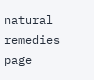natural remedies page